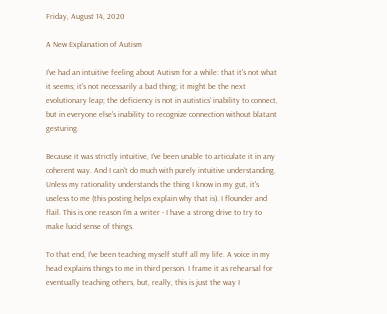Friday, August 14, 2020

A New Explanation of Autism

I've had an intuitive feeling about Autism for a while: that it's not what it seems; it's not necessarily a bad thing; it might be the next evolutionary leap; the deficiency is not in autistics' inability to connect, but in everyone else's inability to recognize connection without blatant gesturing.

Because it was strictly intuitive, I've been unable to articulate it in any coherent way. And I can't do much with purely intuitive understanding. Unless my rationality understands the thing I know in my gut, it's useless to me (this posting helps explain why that is). I flounder and flail. This is one reason I'm a writer - I have a strong drive to try to make lucid sense of things.

To that end, I've been teaching myself stuff all my life. A voice in my head explains things to me in third person. I frame it as rehearsal for eventually teaching others, but, really, this is just the way I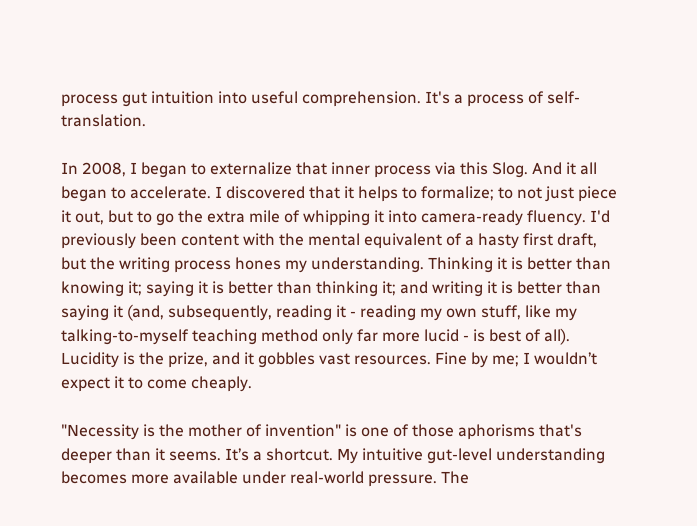process gut intuition into useful comprehension. It's a process of self-translation.

In 2008, I began to externalize that inner process via this Slog. And it all began to accelerate. I discovered that it helps to formalize; to not just piece it out, but to go the extra mile of whipping it into camera-ready fluency. I'd previously been content with the mental equivalent of a hasty first draft, but the writing process hones my understanding. Thinking it is better than knowing it; saying it is better than thinking it; and writing it is better than saying it (and, subsequently, reading it - reading my own stuff, like my talking-to-myself teaching method only far more lucid - is best of all). Lucidity is the prize, and it gobbles vast resources. Fine by me; I wouldn’t expect it to come cheaply.

"Necessity is the mother of invention" is one of those aphorisms that's deeper than it seems. It’s a shortcut. My intuitive gut-level understanding becomes more available under real-world pressure. The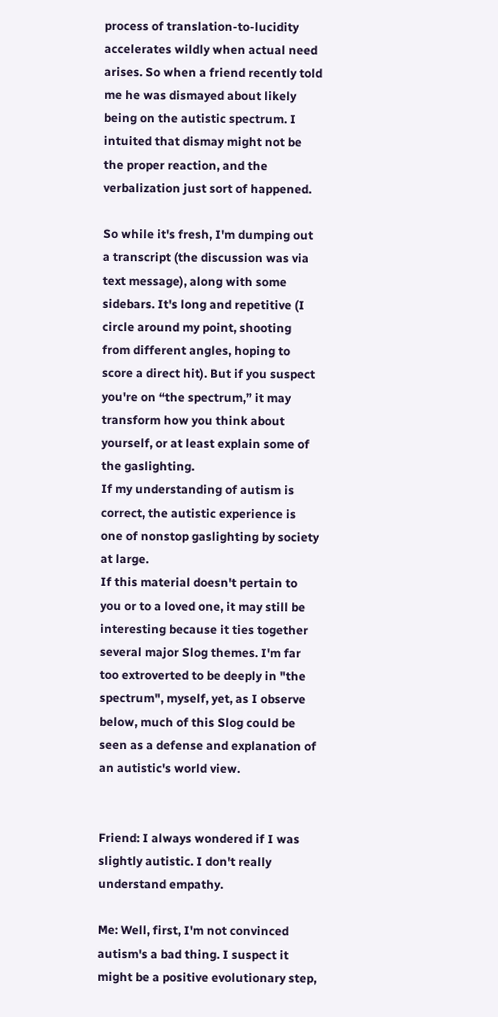process of translation-to-lucidity accelerates wildly when actual need arises. So when a friend recently told me he was dismayed about likely being on the autistic spectrum. I intuited that dismay might not be the proper reaction, and the verbalization just sort of happened.

So while it's fresh, I'm dumping out a transcript (the discussion was via text message), along with some sidebars. It's long and repetitive (I circle around my point, shooting from different angles, hoping to score a direct hit). But if you suspect you're on “the spectrum,” it may transform how you think about yourself, or at least explain some of the gaslighting.
If my understanding of autism is correct, the autistic experience is one of nonstop gaslighting by society at large.
If this material doesn't pertain to you or to a loved one, it may still be interesting because it ties together several major Slog themes. I'm far too extroverted to be deeply in "the spectrum", myself, yet, as I observe below, much of this Slog could be seen as a defense and explanation of an autistic's world view.


Friend: I always wondered if I was slightly autistic. I don't really understand empathy.

Me: Well, first, I'm not convinced autism's a bad thing. I suspect it might be a positive evolutionary step,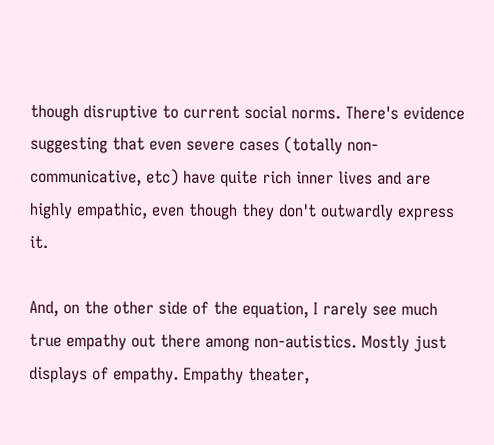though disruptive to current social norms. There's evidence suggesting that even severe cases (totally non-communicative, etc) have quite rich inner lives and are highly empathic, even though they don't outwardly express it.

And, on the other side of the equation, I rarely see much true empathy out there among non-autistics. Mostly just displays of empathy. Empathy theater,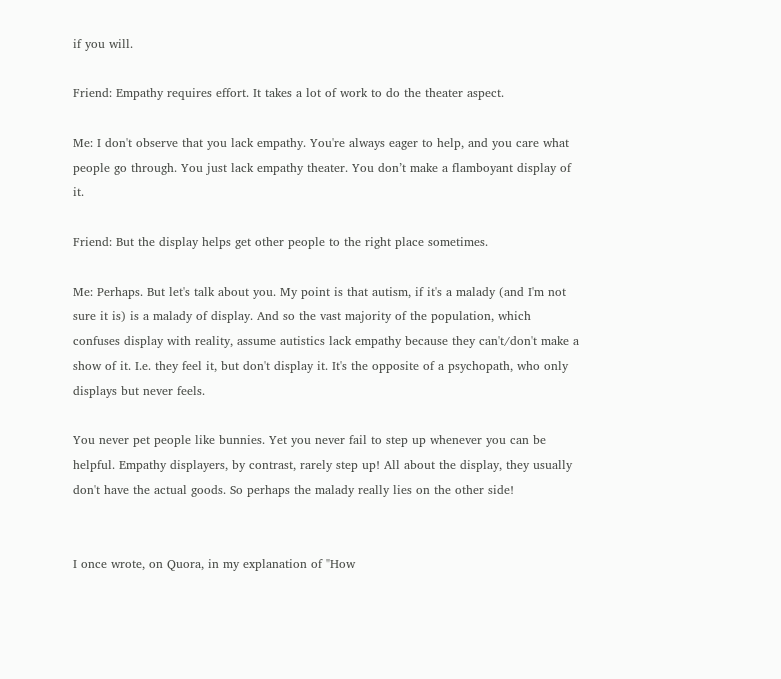if you will.

Friend: Empathy requires effort. It takes a lot of work to do the theater aspect.

Me: I don't observe that you lack empathy. You're always eager to help, and you care what people go through. You just lack empathy theater. You don’t make a flamboyant display of it.

Friend: But the display helps get other people to the right place sometimes.

Me: Perhaps. But let's talk about you. My point is that autism, if it's a malady (and I'm not sure it is) is a malady of display. And so the vast majority of the population, which confuses display with reality, assume autistics lack empathy because they can't/don't make a show of it. I.e. they feel it, but don't display it. It's the opposite of a psychopath, who only displays but never feels.

You never pet people like bunnies. Yet you never fail to step up whenever you can be helpful. Empathy displayers, by contrast, rarely step up! All about the display, they usually don't have the actual goods. So perhaps the malady really lies on the other side!


I once wrote, on Quora, in my explanation of "How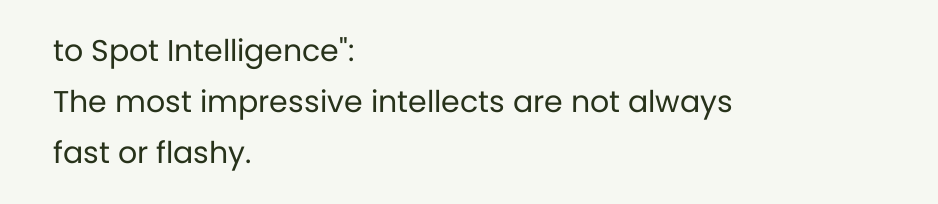to Spot Intelligence":
The most impressive intellects are not always fast or flashy.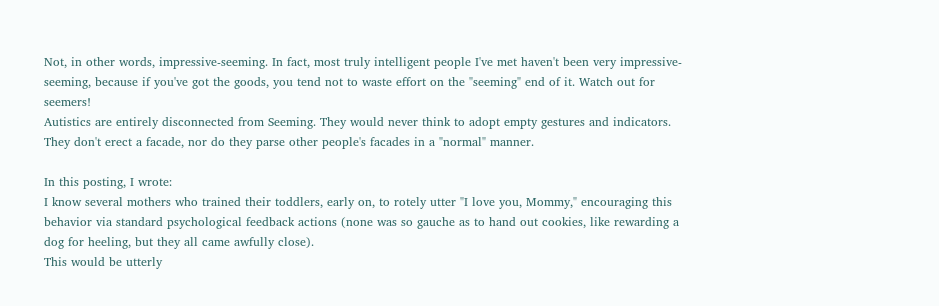Not, in other words, impressive-seeming. In fact, most truly intelligent people I've met haven't been very impressive-seeming, because if you've got the goods, you tend not to waste effort on the "seeming" end of it. Watch out for seemers!
Autistics are entirely disconnected from Seeming. They would never think to adopt empty gestures and indicators. They don't erect a facade, nor do they parse other people's facades in a "normal" manner.

In this posting, I wrote:
I know several mothers who trained their toddlers, early on, to rotely utter "I love you, Mommy," encouraging this behavior via standard psychological feedback actions (none was so gauche as to hand out cookies, like rewarding a dog for heeling, but they all came awfully close).
This would be utterly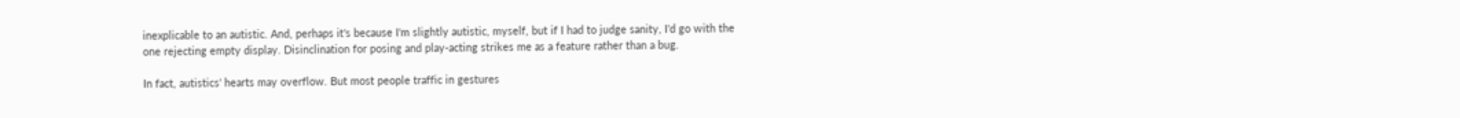inexplicable to an autistic. And, perhaps it's because I'm slightly autistic, myself, but if I had to judge sanity, I'd go with the one rejecting empty display. Disinclination for posing and play-acting strikes me as a feature rather than a bug.

In fact, autistics' hearts may overflow. But most people traffic in gestures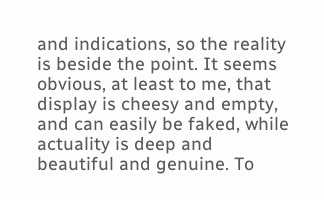and indications, so the reality is beside the point. It seems obvious, at least to me, that display is cheesy and empty, and can easily be faked, while actuality is deep and beautiful and genuine. To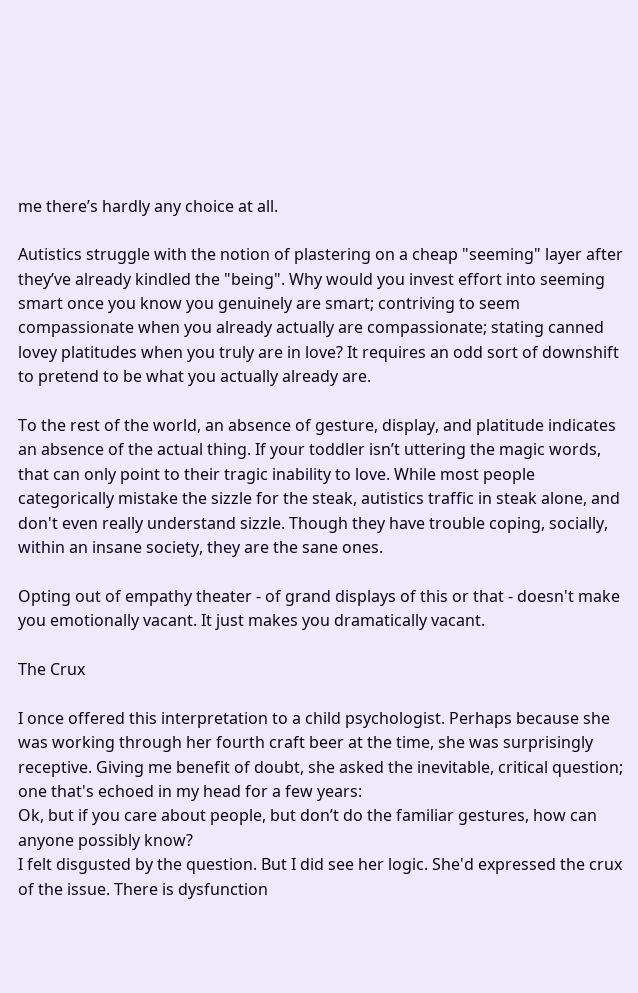me there’s hardly any choice at all.

Autistics struggle with the notion of plastering on a cheap "seeming" layer after they’ve already kindled the "being". Why would you invest effort into seeming smart once you know you genuinely are smart; contriving to seem compassionate when you already actually are compassionate; stating canned lovey platitudes when you truly are in love? It requires an odd sort of downshift to pretend to be what you actually already are.

To the rest of the world, an absence of gesture, display, and platitude indicates an absence of the actual thing. If your toddler isn’t uttering the magic words, that can only point to their tragic inability to love. While most people categorically mistake the sizzle for the steak, autistics traffic in steak alone, and don't even really understand sizzle. Though they have trouble coping, socially, within an insane society, they are the sane ones.

Opting out of empathy theater - of grand displays of this or that - doesn't make you emotionally vacant. It just makes you dramatically vacant.

The Crux

I once offered this interpretation to a child psychologist. Perhaps because she was working through her fourth craft beer at the time, she was surprisingly receptive. Giving me benefit of doubt, she asked the inevitable, critical question; one that's echoed in my head for a few years:
Ok, but if you care about people, but don’t do the familiar gestures, how can anyone possibly know?
I felt disgusted by the question. But I did see her logic. She'd expressed the crux of the issue. There is dysfunction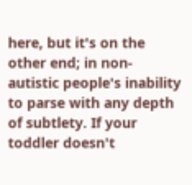here, but it's on the other end; in non-autistic people's inability to parse with any depth of subtlety. If your toddler doesn't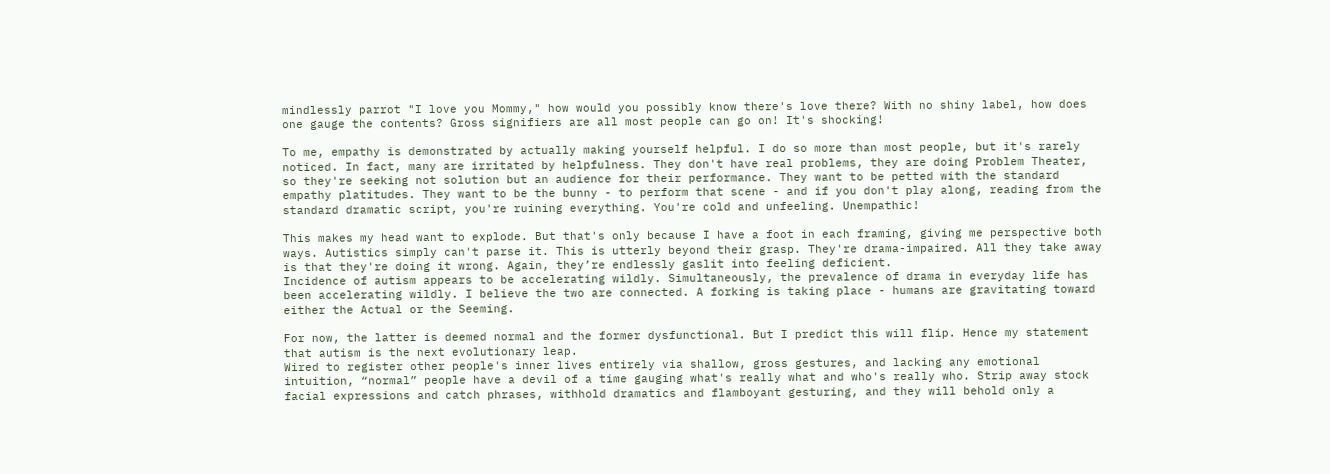mindlessly parrot "I love you Mommy," how would you possibly know there's love there? With no shiny label, how does one gauge the contents? Gross signifiers are all most people can go on! It's shocking!

To me, empathy is demonstrated by actually making yourself helpful. I do so more than most people, but it's rarely noticed. In fact, many are irritated by helpfulness. They don't have real problems, they are doing Problem Theater, so they're seeking not solution but an audience for their performance. They want to be petted with the standard empathy platitudes. They want to be the bunny - to perform that scene - and if you don't play along, reading from the standard dramatic script, you're ruining everything. You're cold and unfeeling. Unempathic!

This makes my head want to explode. But that's only because I have a foot in each framing, giving me perspective both ways. Autistics simply can't parse it. This is utterly beyond their grasp. They're drama-impaired. All they take away is that they're doing it wrong. Again, they’re endlessly gaslit into feeling deficient.
Incidence of autism appears to be accelerating wildly. Simultaneously, the prevalence of drama in everyday life has been accelerating wildly. I believe the two are connected. A forking is taking place - humans are gravitating toward either the Actual or the Seeming.

For now, the latter is deemed normal and the former dysfunctional. But I predict this will flip. Hence my statement that autism is the next evolutionary leap.
Wired to register other people's inner lives entirely via shallow, gross gestures, and lacking any emotional intuition, “normal” people have a devil of a time gauging what's really what and who's really who. Strip away stock facial expressions and catch phrases, withhold dramatics and flamboyant gesturing, and they will behold only a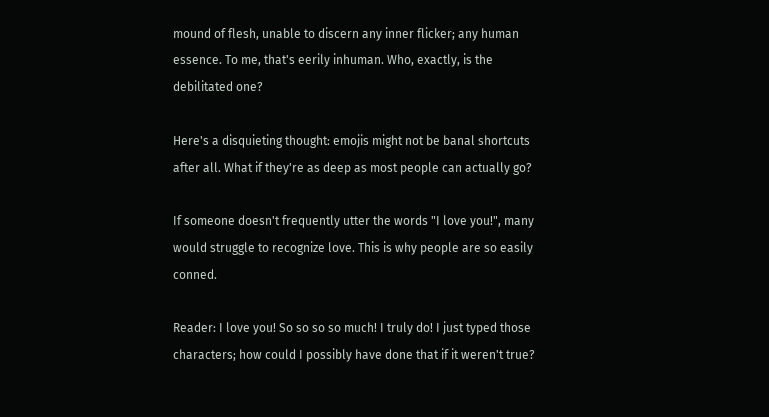mound of flesh, unable to discern any inner flicker; any human essence. To me, that's eerily inhuman. Who, exactly, is the debilitated one?

Here's a disquieting thought: emojis might not be banal shortcuts after all. What if they're as deep as most people can actually go?

If someone doesn't frequently utter the words "I love you!", many would struggle to recognize love. This is why people are so easily conned.

Reader: I love you! So so so so much! I truly do! I just typed those characters; how could I possibly have done that if it weren't true?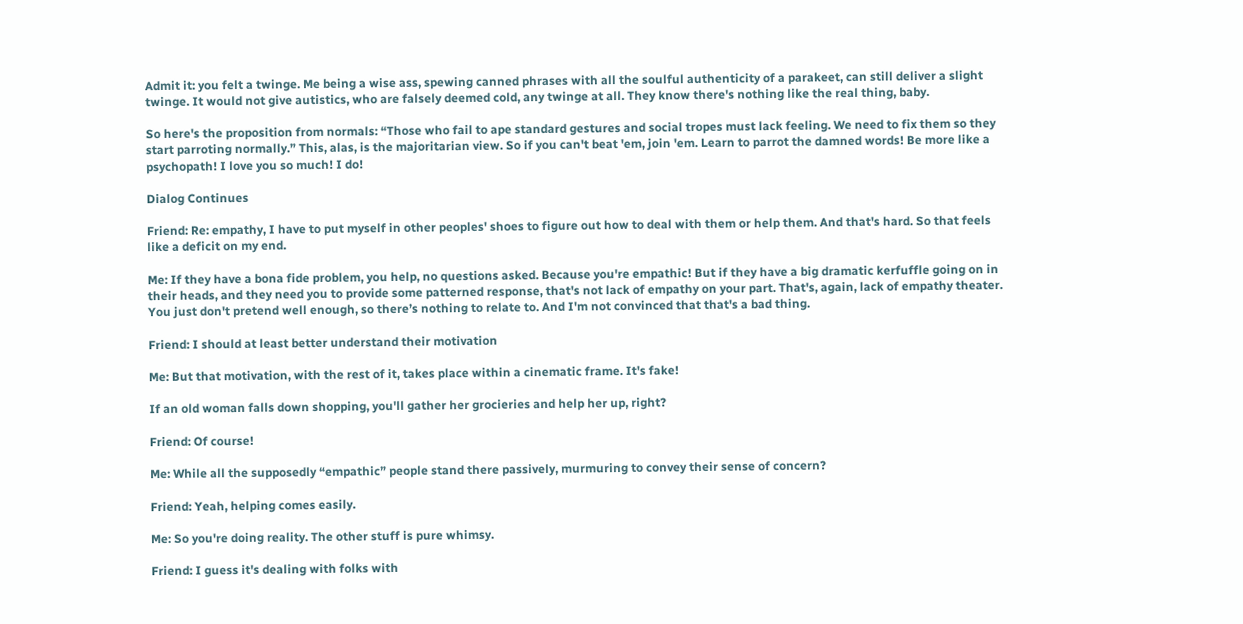Admit it: you felt a twinge. Me being a wise ass, spewing canned phrases with all the soulful authenticity of a parakeet, can still deliver a slight twinge. It would not give autistics, who are falsely deemed cold, any twinge at all. They know there's nothing like the real thing, baby.

So here's the proposition from normals: “Those who fail to ape standard gestures and social tropes must lack feeling. We need to fix them so they start parroting normally.” This, alas, is the majoritarian view. So if you can't beat 'em, join 'em. Learn to parrot the damned words! Be more like a psychopath! I love you so much! I do!

Dialog Continues

Friend: Re: empathy, I have to put myself in other peoples' shoes to figure out how to deal with them or help them. And that's hard. So that feels like a deficit on my end.

Me: If they have a bona fide problem, you help, no questions asked. Because you're empathic! But if they have a big dramatic kerfuffle going on in their heads, and they need you to provide some patterned response, that's not lack of empathy on your part. That's, again, lack of empathy theater. You just don't pretend well enough, so there’s nothing to relate to. And I'm not convinced that that's a bad thing.

Friend: I should at least better understand their motivation

Me: But that motivation, with the rest of it, takes place within a cinematic frame. It's fake!

If an old woman falls down shopping, you'll gather her grocieries and help her up, right?

Friend: Of course!

Me: While all the supposedly “empathic” people stand there passively, murmuring to convey their sense of concern?

Friend: Yeah, helping comes easily.

Me: So you're doing reality. The other stuff is pure whimsy.

Friend: I guess it's dealing with folks with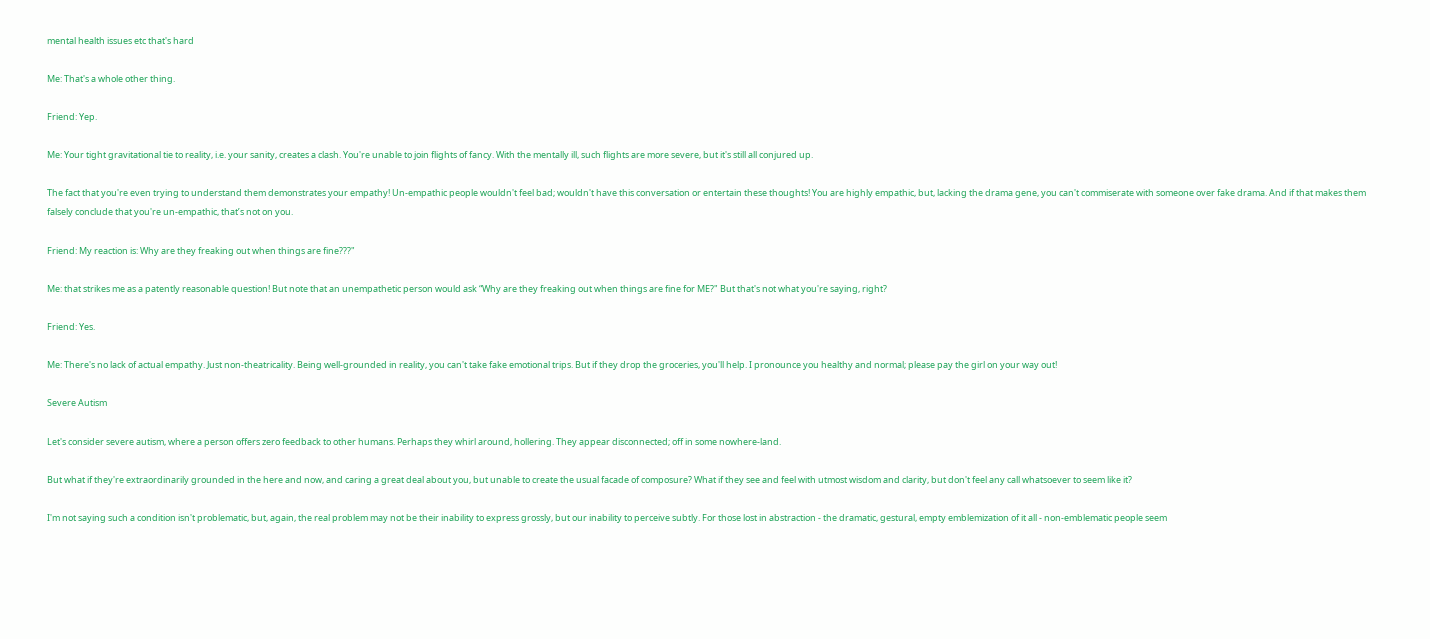mental health issues etc that's hard

Me: That's a whole other thing.

Friend: Yep.

Me: Your tight gravitational tie to reality, i.e. your sanity, creates a clash. You're unable to join flights of fancy. With the mentally ill, such flights are more severe, but it's still all conjured up.

The fact that you're even trying to understand them demonstrates your empathy! Un-empathic people wouldn't feel bad; wouldn't have this conversation or entertain these thoughts! You are highly empathic, but, lacking the drama gene, you can't commiserate with someone over fake drama. And if that makes them falsely conclude that you're un-empathic, that’s not on you.

Friend: My reaction is: Why are they freaking out when things are fine???"

Me: that strikes me as a patently reasonable question! But note that an unempathetic person would ask “Why are they freaking out when things are fine for ME?" But that's not what you're saying, right?

Friend: Yes.

Me: There's no lack of actual empathy. Just non-theatricality. Being well-grounded in reality, you can't take fake emotional trips. But if they drop the groceries, you'll help. I pronounce you healthy and normal; please pay the girl on your way out!

Severe Autism

Let's consider severe autism, where a person offers zero feedback to other humans. Perhaps they whirl around, hollering. They appear disconnected; off in some nowhere-land.

But what if they're extraordinarily grounded in the here and now, and caring a great deal about you, but unable to create the usual facade of composure? What if they see and feel with utmost wisdom and clarity, but don't feel any call whatsoever to seem like it?

I'm not saying such a condition isn't problematic, but, again, the real problem may not be their inability to express grossly, but our inability to perceive subtly. For those lost in abstraction - the dramatic, gestural, empty emblemization of it all - non-emblematic people seem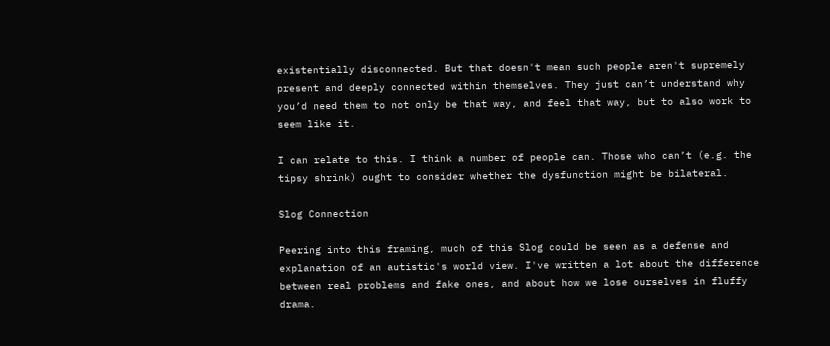existentially disconnected. But that doesn't mean such people aren't supremely present and deeply connected within themselves. They just can’t understand why you’d need them to not only be that way, and feel that way, but to also work to seem like it.

I can relate to this. I think a number of people can. Those who can’t (e.g. the tipsy shrink) ought to consider whether the dysfunction might be bilateral.

Slog Connection

Peering into this framing, much of this Slog could be seen as a defense and explanation of an autistic's world view. I've written a lot about the difference between real problems and fake ones, and about how we lose ourselves in fluffy drama.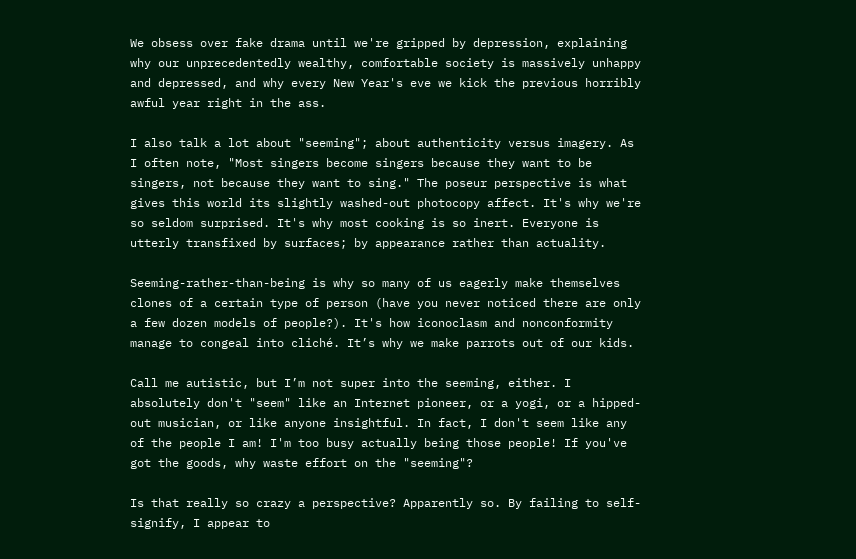We obsess over fake drama until we're gripped by depression, explaining why our unprecedentedly wealthy, comfortable society is massively unhappy and depressed, and why every New Year's eve we kick the previous horribly awful year right in the ass.

I also talk a lot about "seeming"; about authenticity versus imagery. As I often note, "Most singers become singers because they want to be singers, not because they want to sing." The poseur perspective is what gives this world its slightly washed-out photocopy affect. It's why we're so seldom surprised. It's why most cooking is so inert. Everyone is utterly transfixed by surfaces; by appearance rather than actuality.

Seeming-rather-than-being is why so many of us eagerly make themselves clones of a certain type of person (have you never noticed there are only a few dozen models of people?). It's how iconoclasm and nonconformity manage to congeal into cliché. It’s why we make parrots out of our kids.

Call me autistic, but I’m not super into the seeming, either. I absolutely don't "seem" like an Internet pioneer, or a yogi, or a hipped-out musician, or like anyone insightful. In fact, I don't seem like any of the people I am! I'm too busy actually being those people! If you've got the goods, why waste effort on the "seeming"?

Is that really so crazy a perspective? Apparently so. By failing to self-signify, I appear to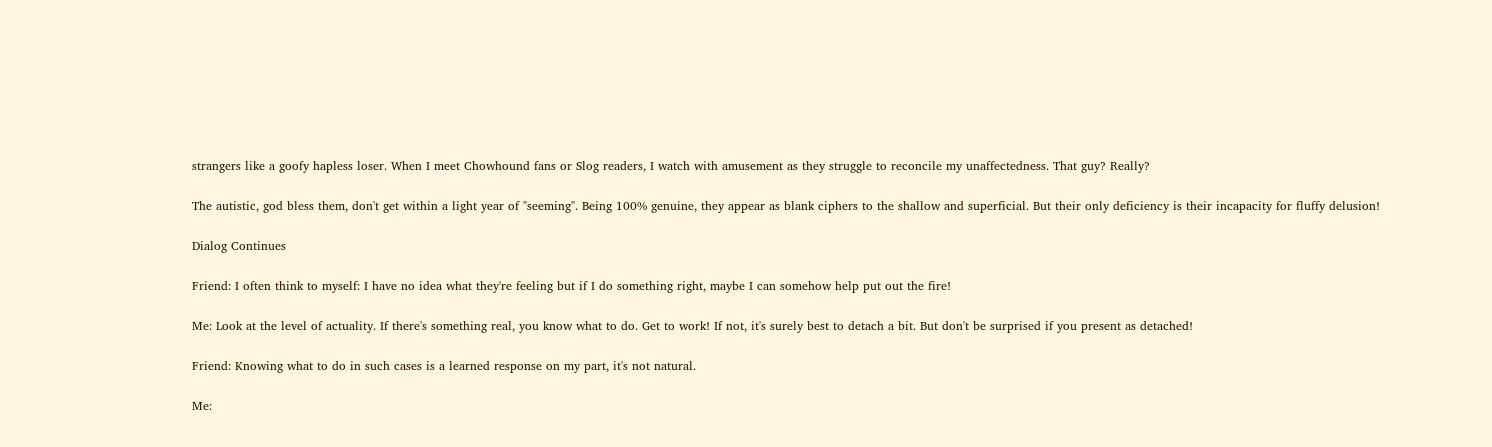strangers like a goofy hapless loser. When I meet Chowhound fans or Slog readers, I watch with amusement as they struggle to reconcile my unaffectedness. That guy? Really?

The autistic, god bless them, don't get within a light year of "seeming". Being 100% genuine, they appear as blank ciphers to the shallow and superficial. But their only deficiency is their incapacity for fluffy delusion!

Dialog Continues

Friend: I often think to myself: I have no idea what they're feeling but if I do something right, maybe I can somehow help put out the fire!

Me: Look at the level of actuality. If there's something real, you know what to do. Get to work! If not, it's surely best to detach a bit. But don't be surprised if you present as detached!

Friend: Knowing what to do in such cases is a learned response on my part, it's not natural.

Me: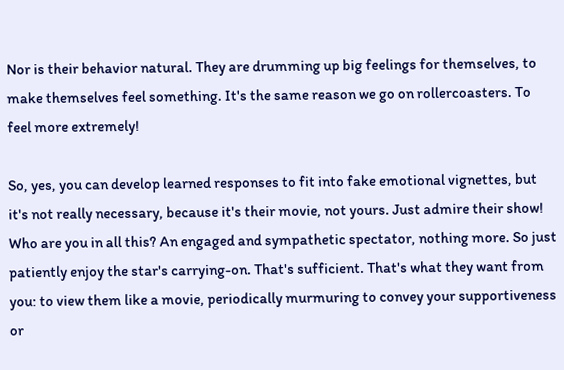Nor is their behavior natural. They are drumming up big feelings for themselves, to make themselves feel something. It's the same reason we go on rollercoasters. To feel more extremely!

So, yes, you can develop learned responses to fit into fake emotional vignettes, but it's not really necessary, because it's their movie, not yours. Just admire their show! Who are you in all this? An engaged and sympathetic spectator, nothing more. So just patiently enjoy the star's carrying-on. That's sufficient. That's what they want from you: to view them like a movie, periodically murmuring to convey your supportiveness or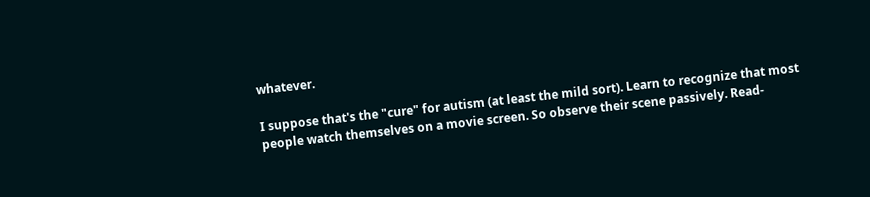whatever.

I suppose that's the "cure" for autism (at least the mild sort). Learn to recognize that most people watch themselves on a movie screen. So observe their scene passively. Read-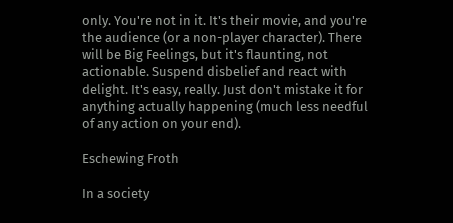only. You're not in it. It's their movie, and you're the audience (or a non-player character). There will be Big Feelings, but it's flaunting, not actionable. Suspend disbelief and react with delight. It's easy, really. Just don't mistake it for anything actually happening (much less needful of any action on your end).

Eschewing Froth

In a society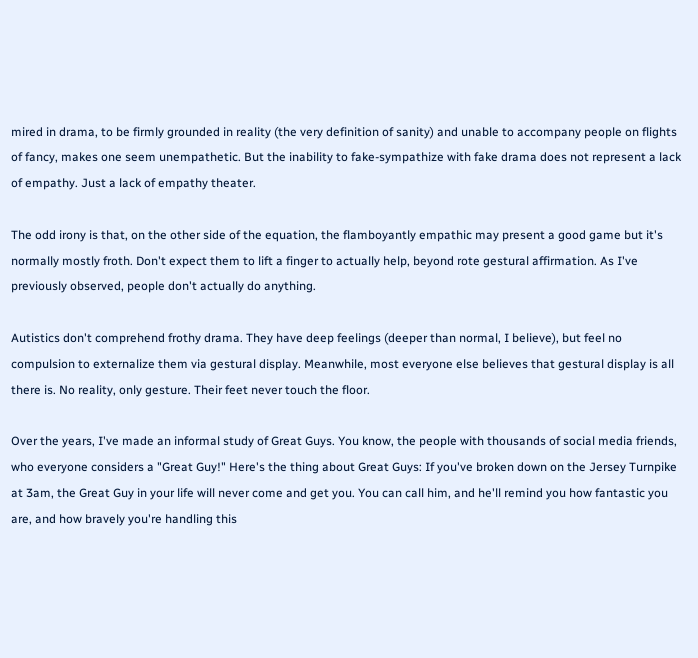mired in drama, to be firmly grounded in reality (the very definition of sanity) and unable to accompany people on flights of fancy, makes one seem unempathetic. But the inability to fake-sympathize with fake drama does not represent a lack of empathy. Just a lack of empathy theater.

The odd irony is that, on the other side of the equation, the flamboyantly empathic may present a good game but it's normally mostly froth. Don't expect them to lift a finger to actually help, beyond rote gestural affirmation. As I've previously observed, people don't actually do anything.

Autistics don't comprehend frothy drama. They have deep feelings (deeper than normal, I believe), but feel no compulsion to externalize them via gestural display. Meanwhile, most everyone else believes that gestural display is all there is. No reality, only gesture. Their feet never touch the floor.

Over the years, I've made an informal study of Great Guys. You know, the people with thousands of social media friends, who everyone considers a "Great Guy!" Here's the thing about Great Guys: If you've broken down on the Jersey Turnpike at 3am, the Great Guy in your life will never come and get you. You can call him, and he'll remind you how fantastic you are, and how bravely you're handling this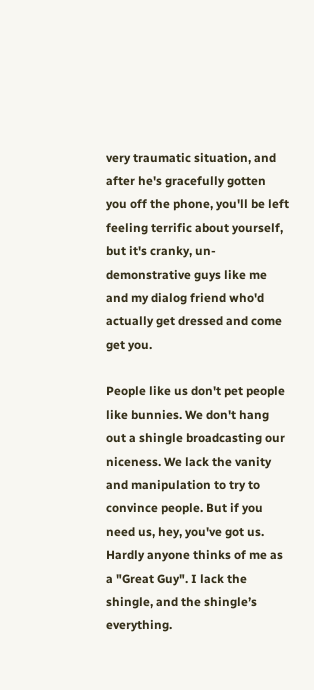very traumatic situation, and after he's gracefully gotten you off the phone, you'll be left feeling terrific about yourself, but it's cranky, un-demonstrative guys like me and my dialog friend who'd actually get dressed and come get you.

People like us don't pet people like bunnies. We don't hang out a shingle broadcasting our niceness. We lack the vanity and manipulation to try to convince people. But if you need us, hey, you've got us. Hardly anyone thinks of me as a "Great Guy". I lack the shingle, and the shingle’s everything.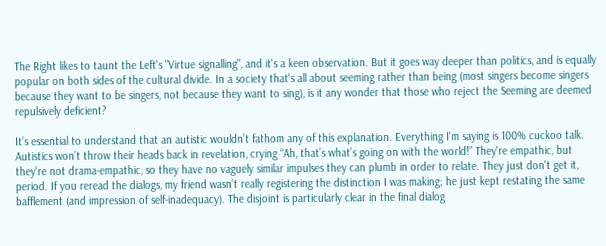The Right likes to taunt the Left's "Virtue signalling", and it's a keen observation. But it goes way deeper than politics, and is equally popular on both sides of the cultural divide. In a society that's all about seeming rather than being (most singers become singers because they want to be singers, not because they want to sing), is it any wonder that those who reject the Seeming are deemed repulsively deficient?

It’s essential to understand that an autistic wouldn’t fathom any of this explanation. Everything I'm saying is 100% cuckoo talk. Autistics won’t throw their heads back in revelation, crying “Ah, that’s what’s going on with the world!” They're empathic, but they're not drama-empathic, so they have no vaguely similar impulses they can plumb in order to relate. They just don't get it, period. If you reread the dialogs, my friend wasn’t really registering the distinction I was making; he just kept restating the same bafflement (and impression of self-inadequacy). The disjoint is particularly clear in the final dialog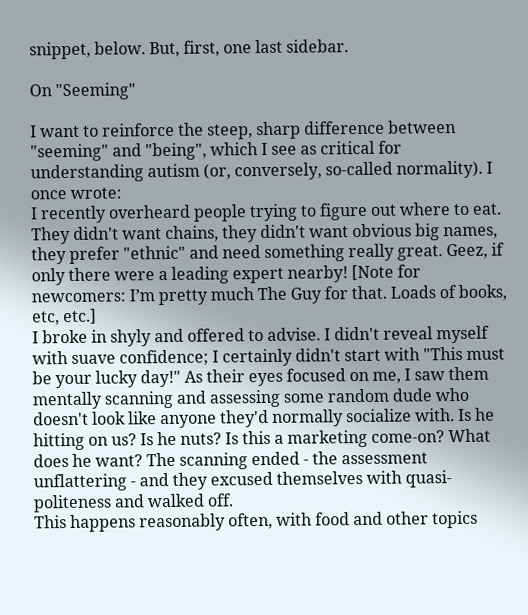snippet, below. But, first, one last sidebar.

On "Seeming"

I want to reinforce the steep, sharp difference between "seeming" and "being", which I see as critical for understanding autism (or, conversely, so-called normality). I once wrote:
I recently overheard people trying to figure out where to eat. They didn't want chains, they didn't want obvious big names, they prefer "ethnic" and need something really great. Geez, if only there were a leading expert nearby! [Note for newcomers: I’m pretty much The Guy for that. Loads of books, etc, etc.]
I broke in shyly and offered to advise. I didn't reveal myself with suave confidence; I certainly didn't start with "This must be your lucky day!" As their eyes focused on me, I saw them mentally scanning and assessing some random dude who doesn't look like anyone they'd normally socialize with. Is he hitting on us? Is he nuts? Is this a marketing come-on? What does he want? The scanning ended - the assessment unflattering - and they excused themselves with quasi-politeness and walked off.
This happens reasonably often, with food and other topics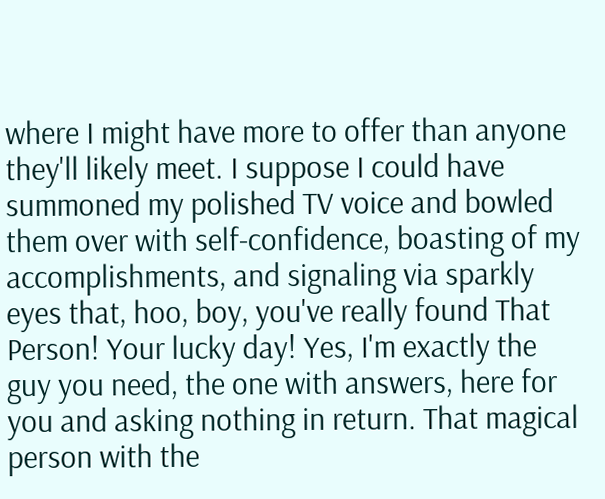where I might have more to offer than anyone they'll likely meet. I suppose I could have summoned my polished TV voice and bowled them over with self-confidence, boasting of my accomplishments, and signaling via sparkly eyes that, hoo, boy, you've really found That Person! Your lucky day! Yes, I'm exactly the guy you need, the one with answers, here for you and asking nothing in return. That magical person with the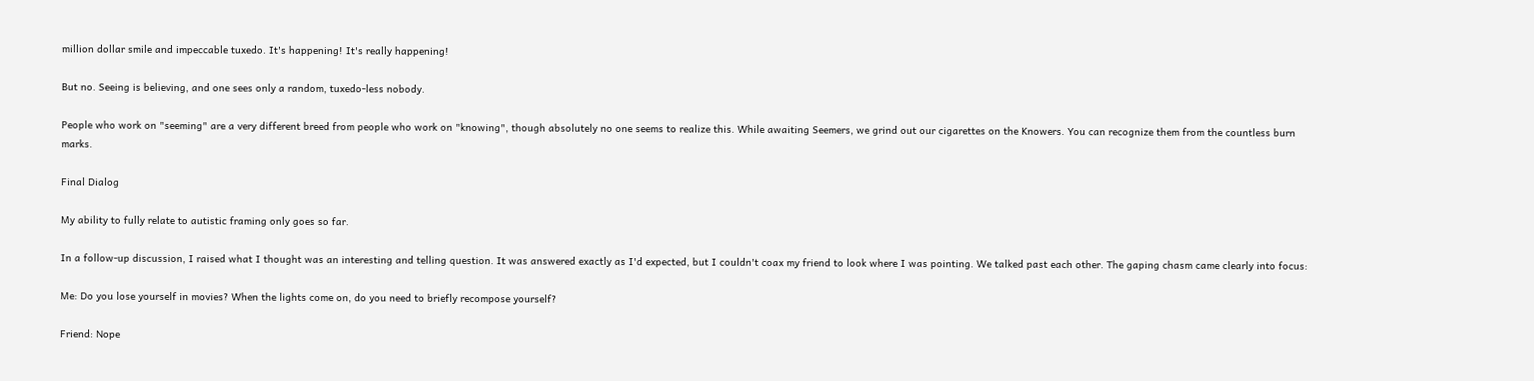million dollar smile and impeccable tuxedo. It's happening! It's really happening!

But no. Seeing is believing, and one sees only a random, tuxedo-less nobody.

People who work on "seeming" are a very different breed from people who work on "knowing", though absolutely no one seems to realize this. While awaiting Seemers, we grind out our cigarettes on the Knowers. You can recognize them from the countless burn marks.

Final Dialog

My ability to fully relate to autistic framing only goes so far.

In a follow-up discussion, I raised what I thought was an interesting and telling question. It was answered exactly as I'd expected, but I couldn't coax my friend to look where I was pointing. We talked past each other. The gaping chasm came clearly into focus:

Me: Do you lose yourself in movies? When the lights come on, do you need to briefly recompose yourself?

Friend: Nope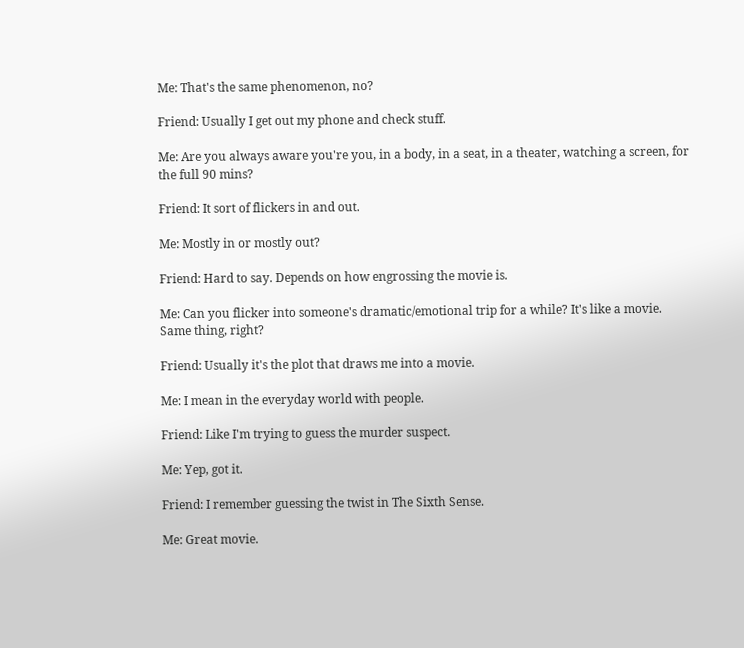Me: That's the same phenomenon, no?

Friend: Usually I get out my phone and check stuff.

Me: Are you always aware you're you, in a body, in a seat, in a theater, watching a screen, for the full 90 mins?

Friend: It sort of flickers in and out.

Me: Mostly in or mostly out?

Friend: Hard to say. Depends on how engrossing the movie is.

Me: Can you flicker into someone's dramatic/emotional trip for a while? It's like a movie. Same thing, right?

Friend: Usually it's the plot that draws me into a movie.

Me: I mean in the everyday world with people.

Friend: Like I'm trying to guess the murder suspect.

Me: Yep, got it.

Friend: I remember guessing the twist in The Sixth Sense.

Me: Great movie.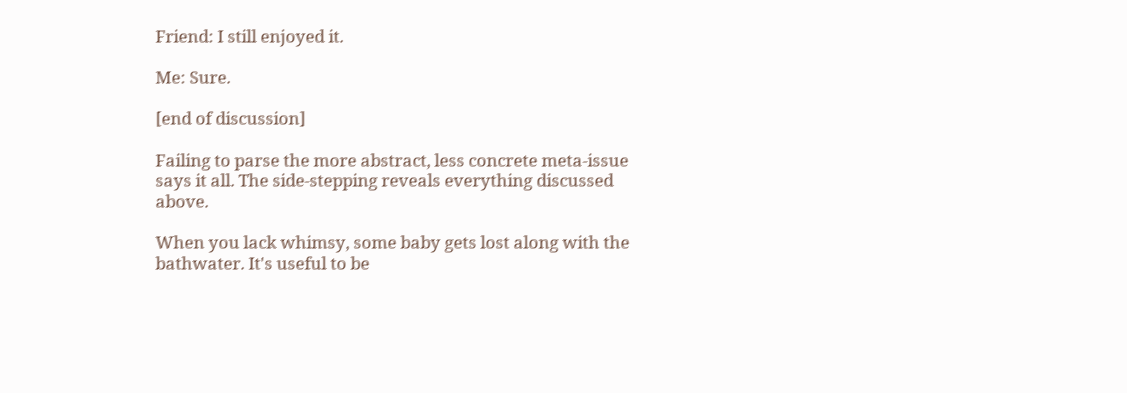Friend: I still enjoyed it.

Me: Sure.

[end of discussion]

Failing to parse the more abstract, less concrete meta-issue says it all. The side-stepping reveals everything discussed above.

When you lack whimsy, some baby gets lost along with the bathwater. It's useful to be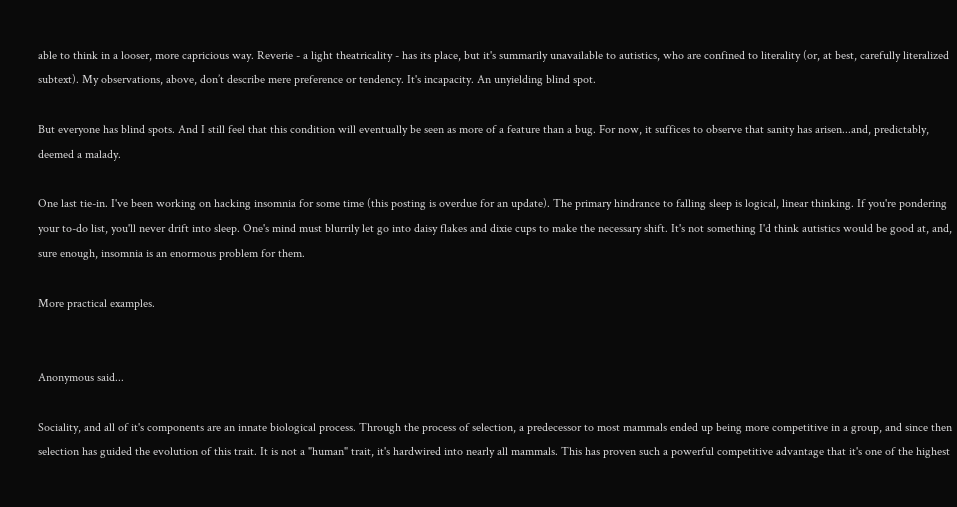able to think in a looser, more capricious way. Reverie - a light theatricality - has its place, but it's summarily unavailable to autistics, who are confined to literality (or, at best, carefully literalized subtext). My observations, above, don’t describe mere preference or tendency. It's incapacity. An unyielding blind spot.

But everyone has blind spots. And I still feel that this condition will eventually be seen as more of a feature than a bug. For now, it suffices to observe that sanity has arisen...and, predictably, deemed a malady.

One last tie-in. I've been working on hacking insomnia for some time (this posting is overdue for an update). The primary hindrance to falling sleep is logical, linear thinking. If you're pondering your to-do list, you'll never drift into sleep. One's mind must blurrily let go into daisy flakes and dixie cups to make the necessary shift. It's not something I'd think autistics would be good at, and, sure enough, insomnia is an enormous problem for them.

More practical examples.


Anonymous said...

Sociality, and all of it's components are an innate biological process. Through the process of selection, a predecessor to most mammals ended up being more competitive in a group, and since then selection has guided the evolution of this trait. It is not a "human" trait, it's hardwired into nearly all mammals. This has proven such a powerful competitive advantage that it's one of the highest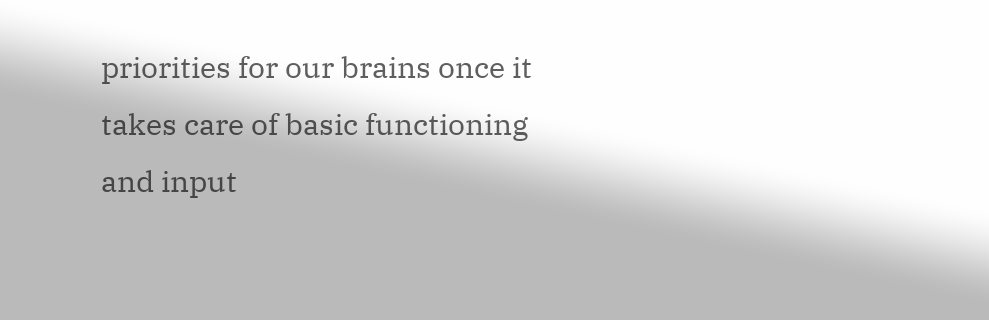priorities for our brains once it takes care of basic functioning and input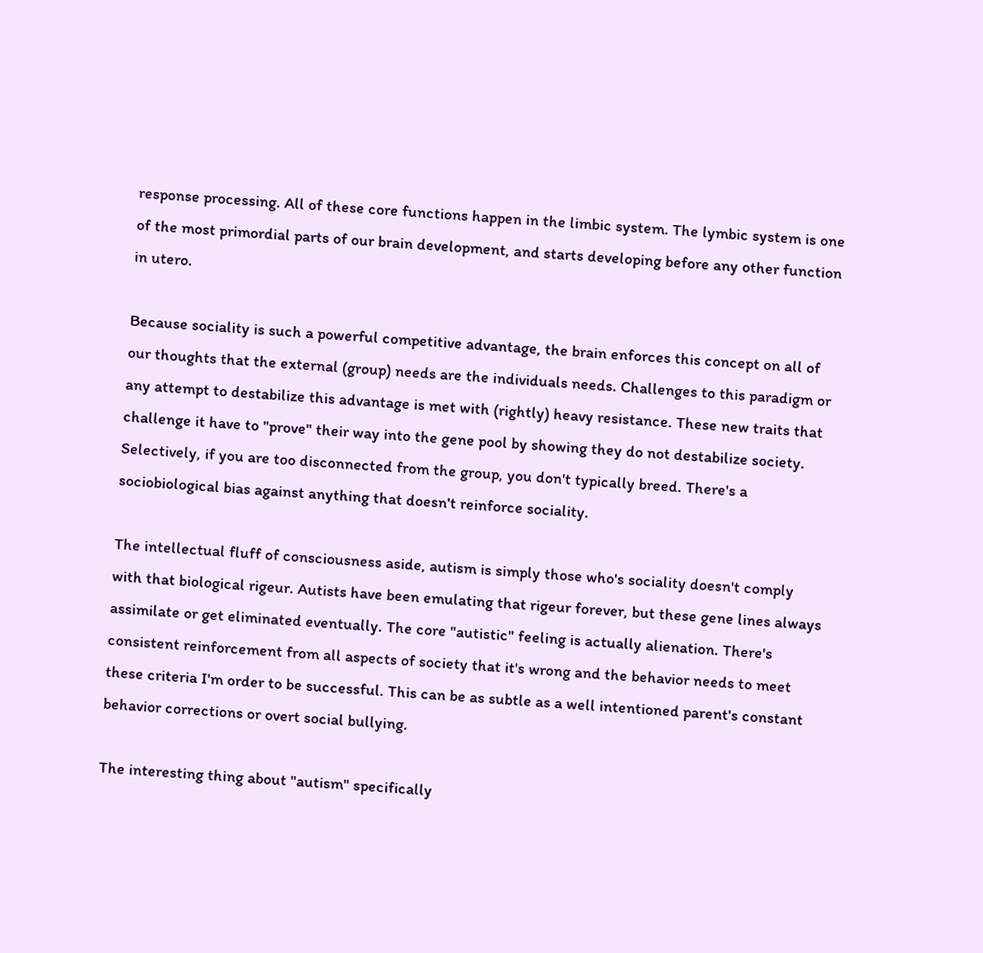response processing. All of these core functions happen in the limbic system. The lymbic system is one of the most primordial parts of our brain development, and starts developing before any other function in utero.

Because sociality is such a powerful competitive advantage, the brain enforces this concept on all of our thoughts that the external (group) needs are the individuals needs. Challenges to this paradigm or any attempt to destabilize this advantage is met with (rightly) heavy resistance. These new traits that challenge it have to "prove" their way into the gene pool by showing they do not destabilize society. Selectively, if you are too disconnected from the group, you don't typically breed. There's a sociobiological bias against anything that doesn't reinforce sociality.

The intellectual fluff of consciousness aside, autism is simply those who's sociality doesn't comply with that biological rigeur. Autists have been emulating that rigeur forever, but these gene lines always assimilate or get eliminated eventually. The core "autistic" feeling is actually alienation. There's consistent reinforcement from all aspects of society that it's wrong and the behavior needs to meet these criteria I'm order to be successful. This can be as subtle as a well intentioned parent's constant behavior corrections or overt social bullying.

The interesting thing about "autism" specifically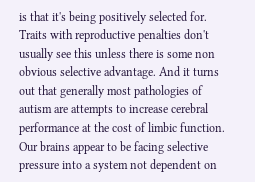is that it's being positively selected for. Traits with reproductive penalties don't usually see this unless there is some non obvious selective advantage. And it turns out that generally most pathologies of autism are attempts to increase cerebral performance at the cost of limbic function. Our brains appear to be facing selective pressure into a system not dependent on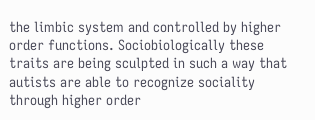the limbic system and controlled by higher order functions. Sociobiologically these traits are being sculpted in such a way that autists are able to recognize sociality through higher order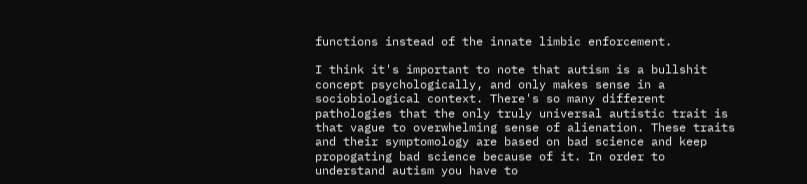functions instead of the innate limbic enforcement.

I think it's important to note that autism is a bullshit concept psychologically, and only makes sense in a sociobiological context. There's so many different pathologies that the only truly universal autistic trait is that vague to overwhelming sense of alienation. These traits and their symptomology are based on bad science and keep propogating bad science because of it. In order to understand autism you have to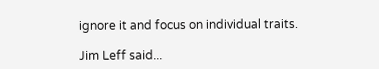ignore it and focus on individual traits.

Jim Leff said...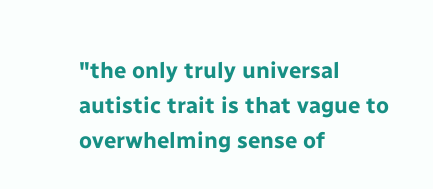"the only truly universal autistic trait is that vague to overwhelming sense of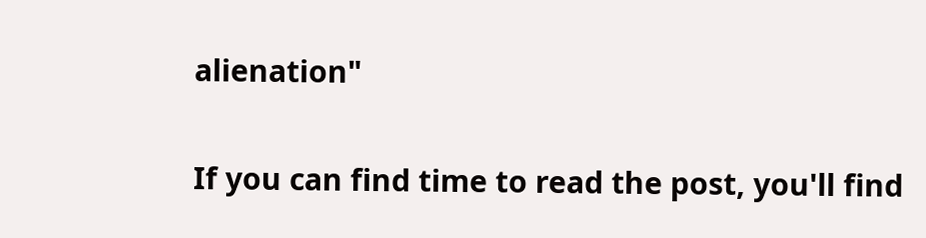alienation"

If you can find time to read the post, you'll find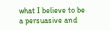what I believe to be a persuasive and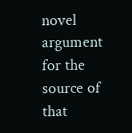novel argument for the source of that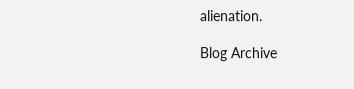alienation.

Blog Archive